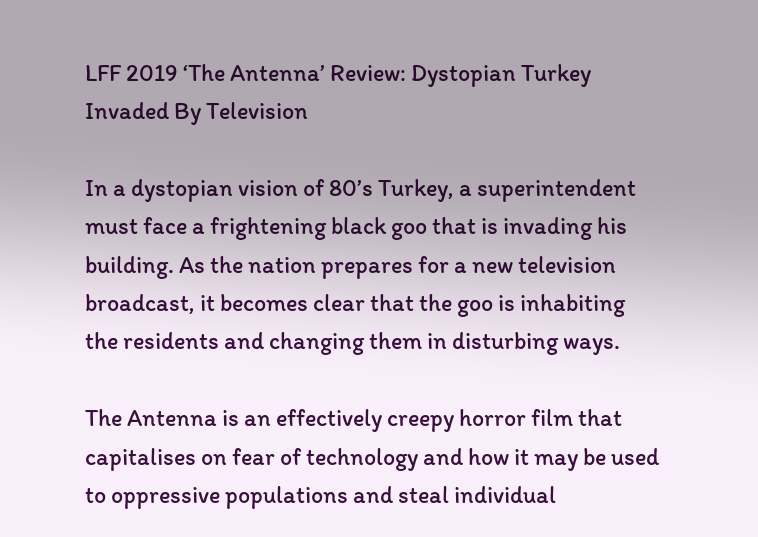LFF 2019 ‘The Antenna’ Review: Dystopian Turkey Invaded By Television

In a dystopian vision of 80’s Turkey, a superintendent must face a frightening black goo that is invading his building. As the nation prepares for a new television broadcast, it becomes clear that the goo is inhabiting the residents and changing them in disturbing ways.

The Antenna is an effectively creepy horror film that capitalises on fear of technology and how it may be used to oppressive populations and steal individual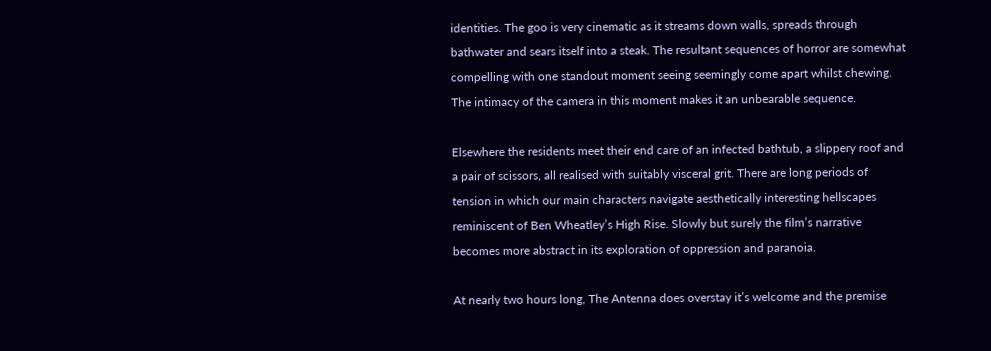identities. The goo is very cinematic as it streams down walls, spreads through bathwater and sears itself into a steak. The resultant sequences of horror are somewhat compelling with one standout moment seeing seemingly come apart whilst chewing. The intimacy of the camera in this moment makes it an unbearable sequence.

Elsewhere the residents meet their end care of an infected bathtub, a slippery roof and a pair of scissors, all realised with suitably visceral grit. There are long periods of tension in which our main characters navigate aesthetically interesting hellscapes reminiscent of Ben Wheatley’s High Rise. Slowly but surely the film’s narrative becomes more abstract in its exploration of oppression and paranoia.

At nearly two hours long, The Antenna does overstay it’s welcome and the premise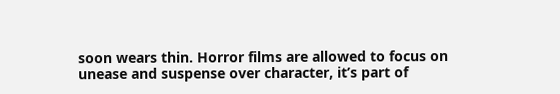soon wears thin. Horror films are allowed to focus on unease and suspense over character, it’s part of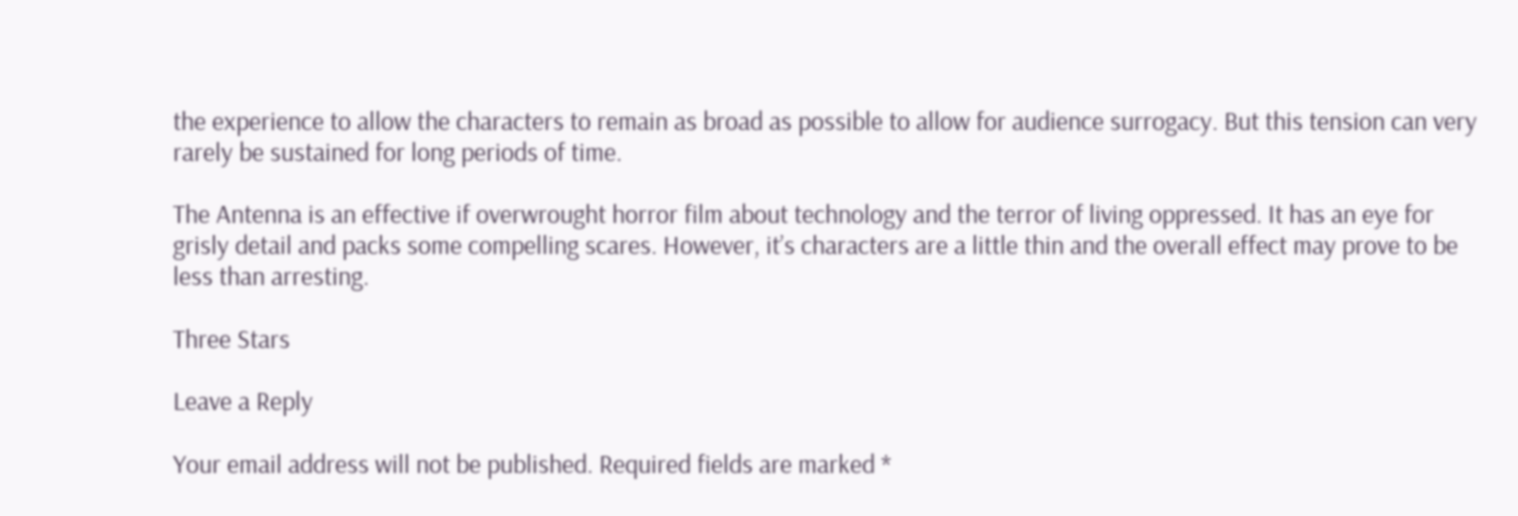the experience to allow the characters to remain as broad as possible to allow for audience surrogacy. But this tension can very rarely be sustained for long periods of time.

The Antenna is an effective if overwrought horror film about technology and the terror of living oppressed. It has an eye for grisly detail and packs some compelling scares. However, it’s characters are a little thin and the overall effect may prove to be less than arresting.

Three Stars

Leave a Reply

Your email address will not be published. Required fields are marked *